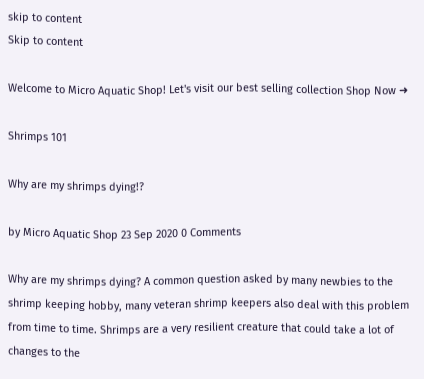skip to content
Skip to content

Welcome to Micro Aquatic Shop! Let's visit our best selling collection Shop Now ➜

Shrimps 101

Why are my shrimps dying!?

by Micro Aquatic Shop 23 Sep 2020 0 Comments

Why are my shrimps dying? A common question asked by many newbies to the shrimp keeping hobby, many veteran shrimp keepers also deal with this problem from time to time. Shrimps are a very resilient creature that could take a lot of changes to the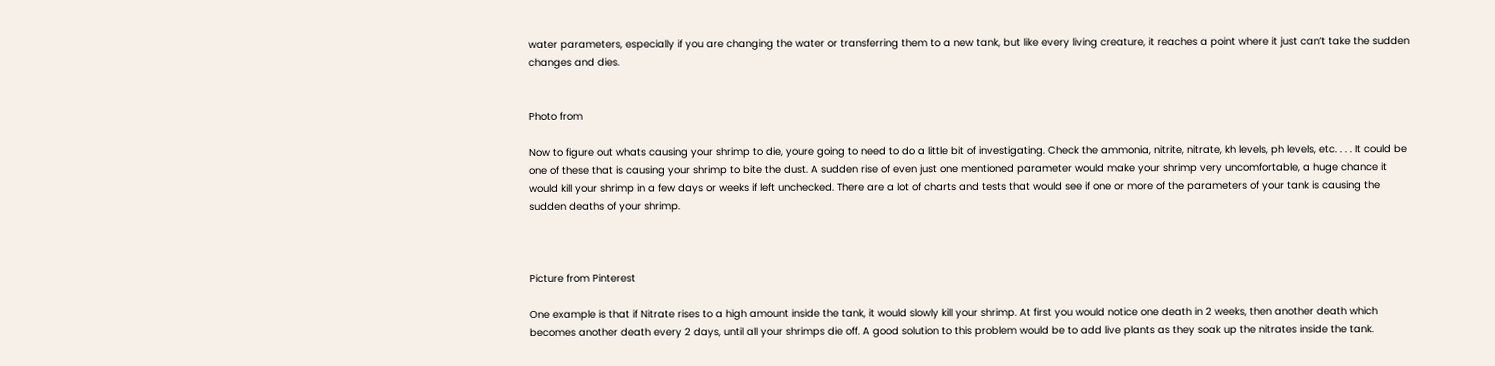water parameters, especially if you are changing the water or transferring them to a new tank, but like every living creature, it reaches a point where it just can’t take the sudden changes and dies.


Photo from

Now to figure out whats causing your shrimp to die, youre going to need to do a little bit of investigating. Check the ammonia, nitrite, nitrate, kh levels, ph levels, etc. . . . It could be one of these that is causing your shrimp to bite the dust. A sudden rise of even just one mentioned parameter would make your shrimp very uncomfortable, a huge chance it would kill your shrimp in a few days or weeks if left unchecked. There are a lot of charts and tests that would see if one or more of the parameters of your tank is causing the sudden deaths of your shrimp.



Picture from Pinterest

One example is that if Nitrate rises to a high amount inside the tank, it would slowly kill your shrimp. At first you would notice one death in 2 weeks, then another death which becomes another death every 2 days, until all your shrimps die off. A good solution to this problem would be to add live plants as they soak up the nitrates inside the tank.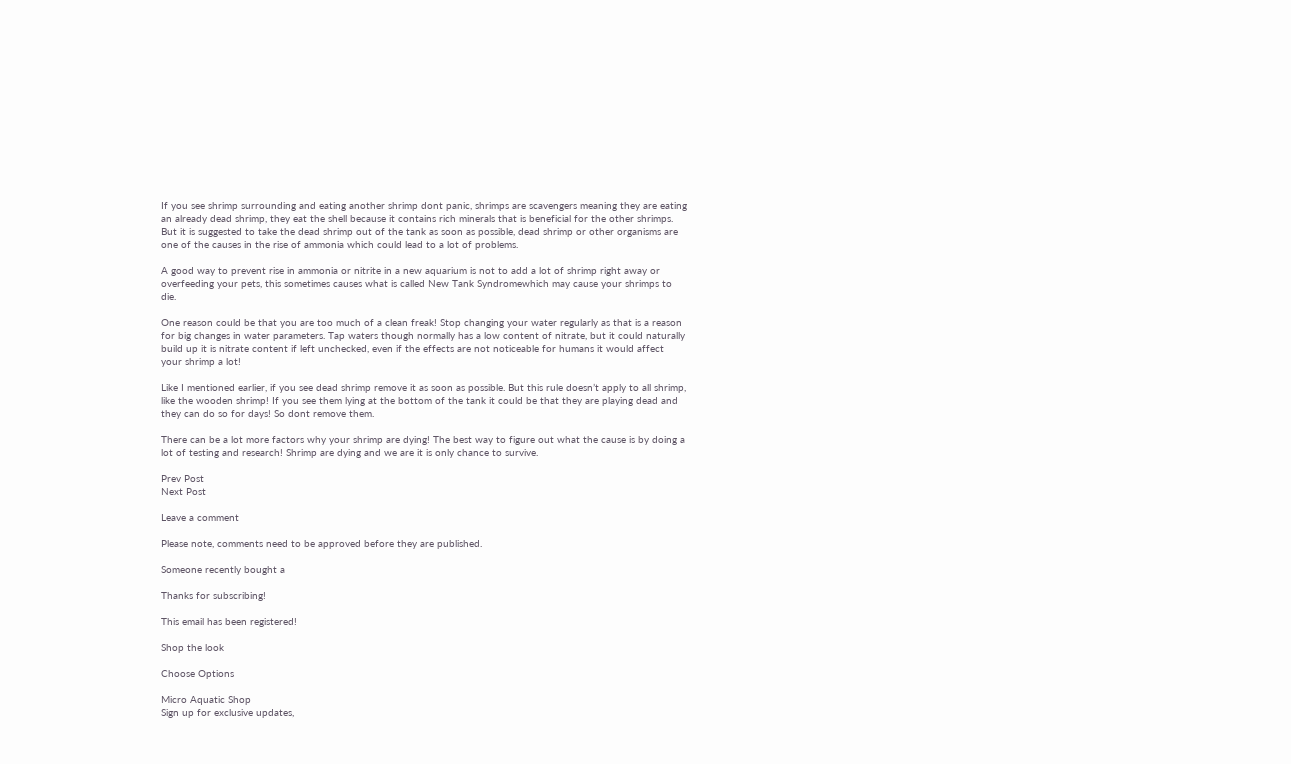If you see shrimp surrounding and eating another shrimp dont panic, shrimps are scavengers meaning they are eating an already dead shrimp, they eat the shell because it contains rich minerals that is beneficial for the other shrimps. But it is suggested to take the dead shrimp out of the tank as soon as possible, dead shrimp or other organisms are one of the causes in the rise of ammonia which could lead to a lot of problems.

A good way to prevent rise in ammonia or nitrite in a new aquarium is not to add a lot of shrimp right away or overfeeding your pets, this sometimes causes what is called New Tank Syndromewhich may cause your shrimps to die.

One reason could be that you are too much of a clean freak! Stop changing your water regularly as that is a reason for big changes in water parameters. Tap waters though normally has a low content of nitrate, but it could naturally build up it is nitrate content if left unchecked, even if the effects are not noticeable for humans it would affect your shrimp a lot!

Like I mentioned earlier, if you see dead shrimp remove it as soon as possible. But this rule doesn’t apply to all shrimp, like the wooden shrimp! If you see them lying at the bottom of the tank it could be that they are playing dead and they can do so for days! So dont remove them.

There can be a lot more factors why your shrimp are dying! The best way to figure out what the cause is by doing a lot of testing and research! Shrimp are dying and we are it is only chance to survive.

Prev Post
Next Post

Leave a comment

Please note, comments need to be approved before they are published.

Someone recently bought a

Thanks for subscribing!

This email has been registered!

Shop the look

Choose Options

Micro Aquatic Shop
Sign up for exclusive updates,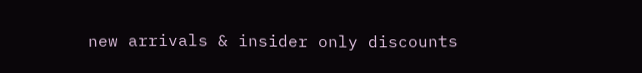new arrivals & insider only discounts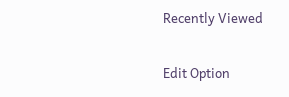Recently Viewed

Edit Option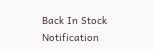Back In Stock Notification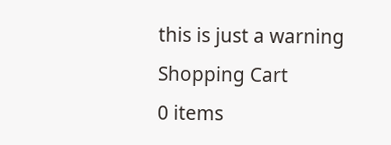this is just a warning
Shopping Cart
0 items